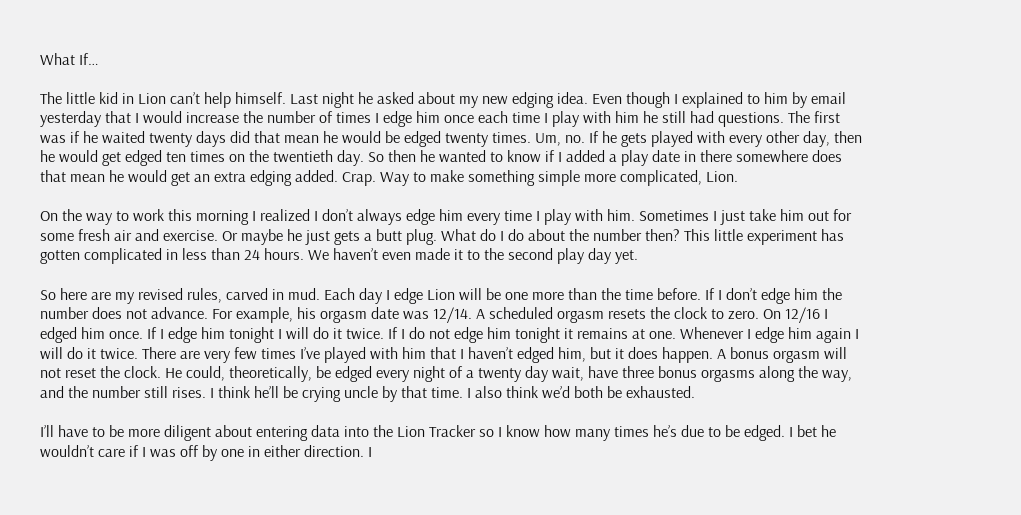What If…

The little kid in Lion can’t help himself. Last night he asked about my new edging idea. Even though I explained to him by email yesterday that I would increase the number of times I edge him once each time I play with him he still had questions. The first was if he waited twenty days did that mean he would be edged twenty times. Um, no. If he gets played with every other day, then he would get edged ten times on the twentieth day. So then he wanted to know if I added a play date in there somewhere does that mean he would get an extra edging added. Crap. Way to make something simple more complicated, Lion.

On the way to work this morning I realized I don’t always edge him every time I play with him. Sometimes I just take him out for some fresh air and exercise. Or maybe he just gets a butt plug. What do I do about the number then? This little experiment has gotten complicated in less than 24 hours. We haven’t even made it to the second play day yet.

So here are my revised rules, carved in mud. Each day I edge Lion will be one more than the time before. If I don’t edge him the number does not advance. For example, his orgasm date was 12/14. A scheduled orgasm resets the clock to zero. On 12/16 I edged him once. If I edge him tonight I will do it twice. If I do not edge him tonight it remains at one. Whenever I edge him again I will do it twice. There are very few times I’ve played with him that I haven’t edged him, but it does happen. A bonus orgasm will not reset the clock. He could, theoretically, be edged every night of a twenty day wait, have three bonus orgasms along the way, and the number still rises. I think he’ll be crying uncle by that time. I also think we’d both be exhausted.

I’ll have to be more diligent about entering data into the Lion Tracker so I know how many times he’s due to be edged. I bet he wouldn’t care if I was off by one in either direction. I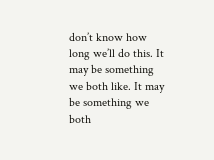don’t know how long we’ll do this. It may be something we both like. It may be something we both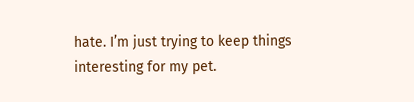hate. I’m just trying to keep things interesting for my pet.